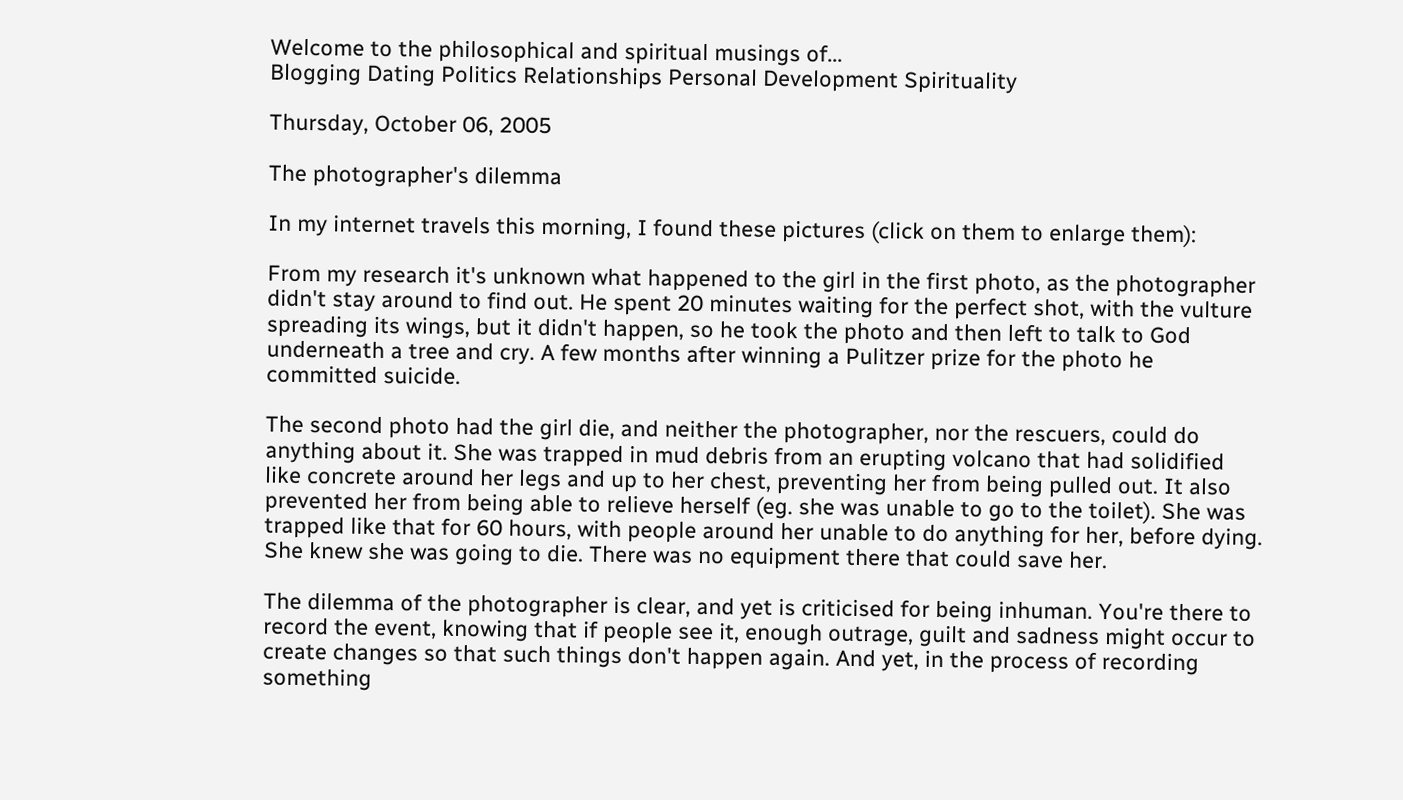Welcome to the philosophical and spiritual musings of...
Blogging Dating Politics Relationships Personal Development Spirituality

Thursday, October 06, 2005

The photographer's dilemma

In my internet travels this morning, I found these pictures (click on them to enlarge them):

From my research it's unknown what happened to the girl in the first photo, as the photographer didn't stay around to find out. He spent 20 minutes waiting for the perfect shot, with the vulture spreading its wings, but it didn't happen, so he took the photo and then left to talk to God underneath a tree and cry. A few months after winning a Pulitzer prize for the photo he committed suicide.

The second photo had the girl die, and neither the photographer, nor the rescuers, could do anything about it. She was trapped in mud debris from an erupting volcano that had solidified like concrete around her legs and up to her chest, preventing her from being pulled out. It also prevented her from being able to relieve herself (eg. she was unable to go to the toilet). She was trapped like that for 60 hours, with people around her unable to do anything for her, before dying. She knew she was going to die. There was no equipment there that could save her.

The dilemma of the photographer is clear, and yet is criticised for being inhuman. You're there to record the event, knowing that if people see it, enough outrage, guilt and sadness might occur to create changes so that such things don't happen again. And yet, in the process of recording something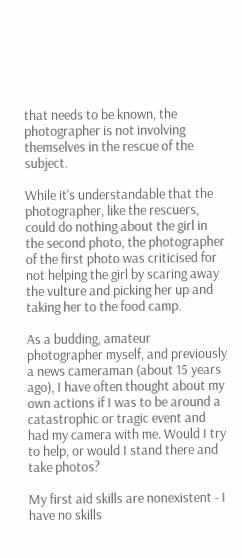that needs to be known, the photographer is not involving themselves in the rescue of the subject.

While it's understandable that the photographer, like the rescuers, could do nothing about the girl in the second photo, the photographer of the first photo was criticised for not helping the girl by scaring away the vulture and picking her up and taking her to the food camp.

As a budding, amateur photographer myself, and previously a news cameraman (about 15 years ago), I have often thought about my own actions if I was to be around a catastrophic or tragic event and had my camera with me. Would I try to help, or would I stand there and take photos?

My first aid skills are nonexistent - I have no skills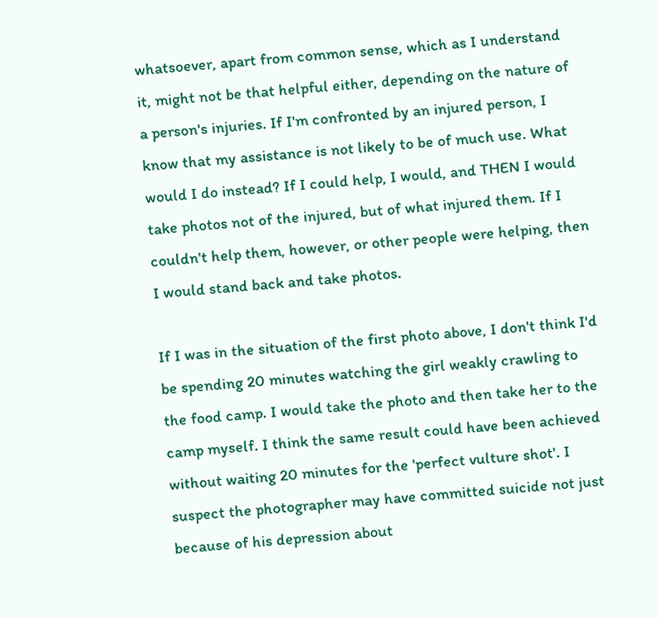whatsoever, apart from common sense, which as I understand it, might not be that helpful either, depending on the nature of a person's injuries. If I'm confronted by an injured person, I know that my assistance is not likely to be of much use. What would I do instead? If I could help, I would, and THEN I would take photos not of the injured, but of what injured them. If I couldn't help them, however, or other people were helping, then I would stand back and take photos.

If I was in the situation of the first photo above, I don't think I'd be spending 20 minutes watching the girl weakly crawling to the food camp. I would take the photo and then take her to the camp myself. I think the same result could have been achieved without waiting 20 minutes for the 'perfect vulture shot'. I suspect the photographer may have committed suicide not just because of his depression about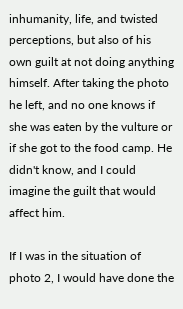inhumanity, life, and twisted perceptions, but also of his own guilt at not doing anything himself. After taking the photo he left, and no one knows if she was eaten by the vulture or if she got to the food camp. He didn't know, and I could imagine the guilt that would affect him.

If I was in the situation of photo 2, I would have done the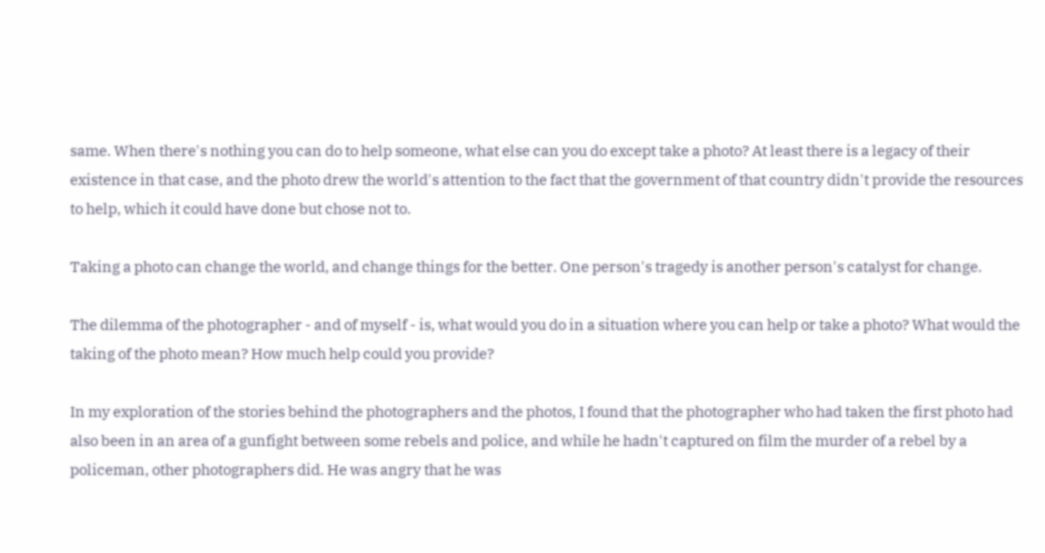same. When there's nothing you can do to help someone, what else can you do except take a photo? At least there is a legacy of their existence in that case, and the photo drew the world's attention to the fact that the government of that country didn't provide the resources to help, which it could have done but chose not to.

Taking a photo can change the world, and change things for the better. One person's tragedy is another person's catalyst for change.

The dilemma of the photographer - and of myself - is, what would you do in a situation where you can help or take a photo? What would the taking of the photo mean? How much help could you provide?

In my exploration of the stories behind the photographers and the photos, I found that the photographer who had taken the first photo had also been in an area of a gunfight between some rebels and police, and while he hadn't captured on film the murder of a rebel by a policeman, other photographers did. He was angry that he was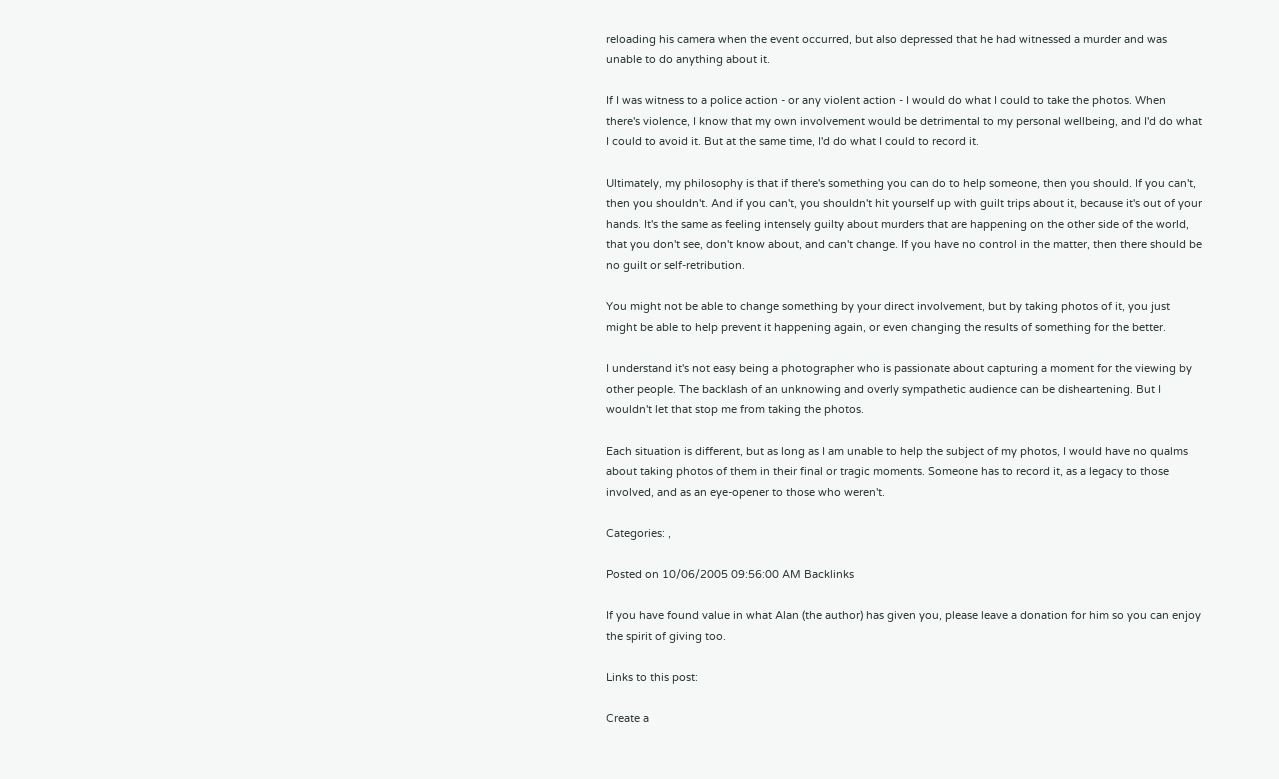reloading his camera when the event occurred, but also depressed that he had witnessed a murder and was unable to do anything about it.

If I was witness to a police action - or any violent action - I would do what I could to take the photos. When there's violence, I know that my own involvement would be detrimental to my personal wellbeing, and I'd do what I could to avoid it. But at the same time, I'd do what I could to record it.

Ultimately, my philosophy is that if there's something you can do to help someone, then you should. If you can't, then you shouldn't. And if you can't, you shouldn't hit yourself up with guilt trips about it, because it's out of your hands. It's the same as feeling intensely guilty about murders that are happening on the other side of the world, that you don't see, don't know about, and can't change. If you have no control in the matter, then there should be no guilt or self-retribution.

You might not be able to change something by your direct involvement, but by taking photos of it, you just might be able to help prevent it happening again, or even changing the results of something for the better.

I understand it's not easy being a photographer who is passionate about capturing a moment for the viewing by other people. The backlash of an unknowing and overly sympathetic audience can be disheartening. But I wouldn't let that stop me from taking the photos.

Each situation is different, but as long as I am unable to help the subject of my photos, I would have no qualms about taking photos of them in their final or tragic moments. Someone has to record it, as a legacy to those involved, and as an eye-opener to those who weren't.

Categories: ,

Posted on 10/06/2005 09:56:00 AM Backlinks

If you have found value in what Alan (the author) has given you, please leave a donation for him so you can enjoy the spirit of giving too.

Links to this post:

Create a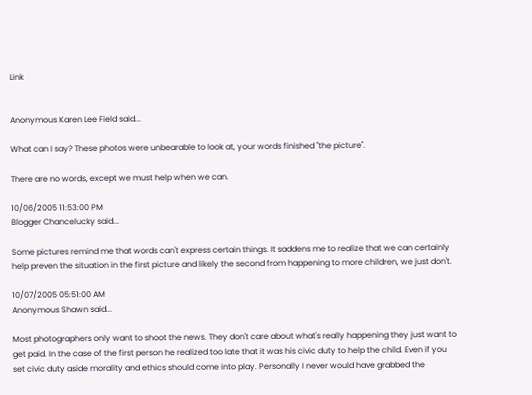Link


Anonymous Karen Lee Field said...

What can I say? These photos were unbearable to look at, your words finished "the picture".

There are no words, except we must help when we can.

10/06/2005 11:53:00 PM
Blogger Chancelucky said...

Some pictures remind me that words can't express certain things. It saddens me to realize that we can certainly help preven the situation in the first picture and likely the second from happening to more children, we just don't.

10/07/2005 05:51:00 AM
Anonymous Shawn said...

Most photographers only want to shoot the news. They don't care about what's really happening they just want to get paid. In the case of the first person he realized too late that it was his civic duty to help the child. Even if you set civic duty aside morality and ethics should come into play. Personally I never would have grabbed the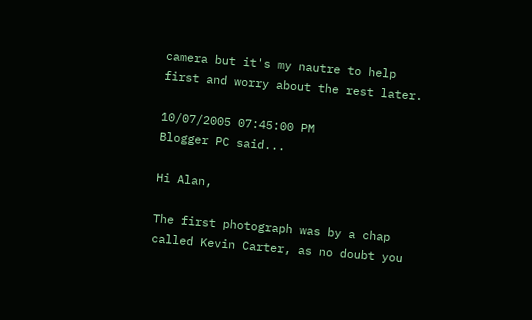camera but it's my nautre to help first and worry about the rest later.

10/07/2005 07:45:00 PM
Blogger PC said...

Hi Alan,

The first photograph was by a chap called Kevin Carter, as no doubt you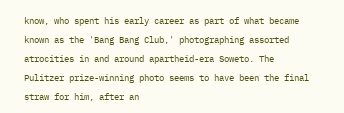know, who spent his early career as part of what became known as the 'Bang Bang Club,' photographing assorted atrocities in and around apartheid-era Soweto. The Pulitzer prize-winning photo seems to have been the final straw for him, after an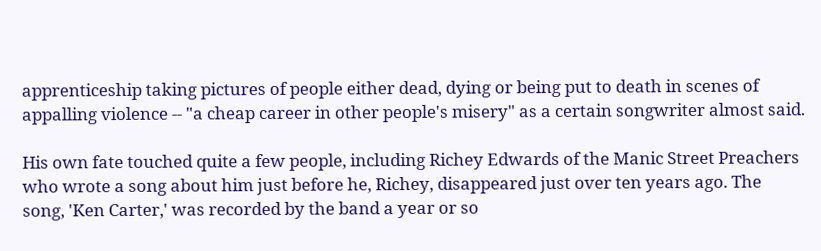apprenticeship taking pictures of people either dead, dying or being put to death in scenes of appalling violence -- "a cheap career in other people's misery" as a certain songwriter almost said.

His own fate touched quite a few people, including Richey Edwards of the Manic Street Preachers who wrote a song about him just before he, Richey, disappeared just over ten years ago. The song, 'Ken Carter,' was recorded by the band a year or so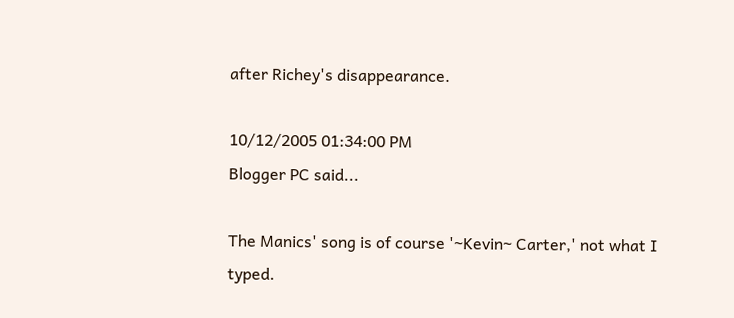after Richey's disappearance.

10/12/2005 01:34:00 PM
Blogger PC said...

The Manics' song is of course '~Kevin~ Carter,' not what I typed.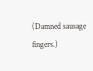(Damned sausage fingers.)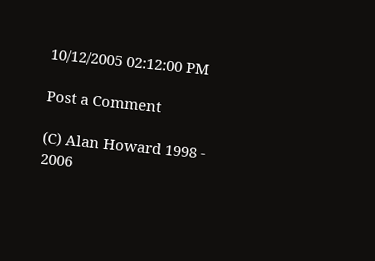10/12/2005 02:12:00 PM

Post a Comment

(C) Alan Howard 1998 - 2006